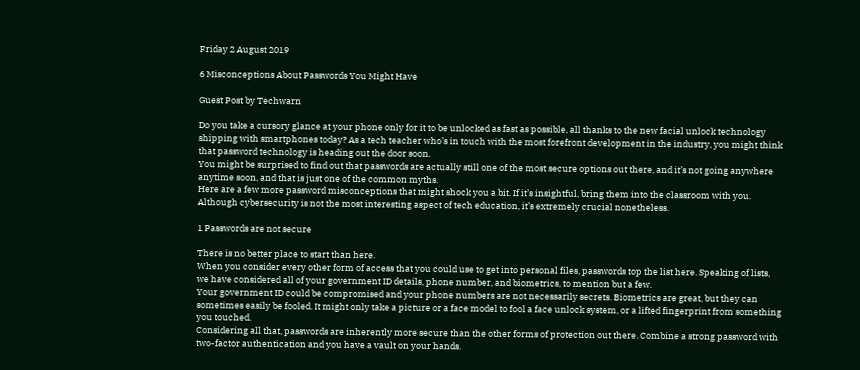Friday 2 August 2019

6 Misconceptions About Passwords You Might Have

Guest Post by Techwarn

Do you take a cursory glance at your phone only for it to be unlocked as fast as possible, all thanks to the new facial unlock technology shipping with smartphones today? As a tech teacher who’s in touch with the most forefront development in the industry, you might think that password technology is heading out the door soon.
You might be surprised to find out that passwords are actually still one of the most secure options out there, and it’s not going anywhere anytime soon, and that is just one of the common myths.
Here are a few more password misconceptions that might shock you a bit. If it’s insightful, bring them into the classroom with you. Although cybersecurity is not the most interesting aspect of tech education, it’s extremely crucial nonetheless.

1 Passwords are not secure

There is no better place to start than here.
When you consider every other form of access that you could use to get into personal files, passwords top the list here. Speaking of lists, we have considered all of your government ID details, phone number, and biometrics, to mention but a few.
Your government ID could be compromised and your phone numbers are not necessarily secrets. Biometrics are great, but they can sometimes easily be fooled. It might only take a picture or a face model to fool a face unlock system, or a lifted fingerprint from something you touched.
Considering all that, passwords are inherently more secure than the other forms of protection out there. Combine a strong password with two-factor authentication and you have a vault on your hands.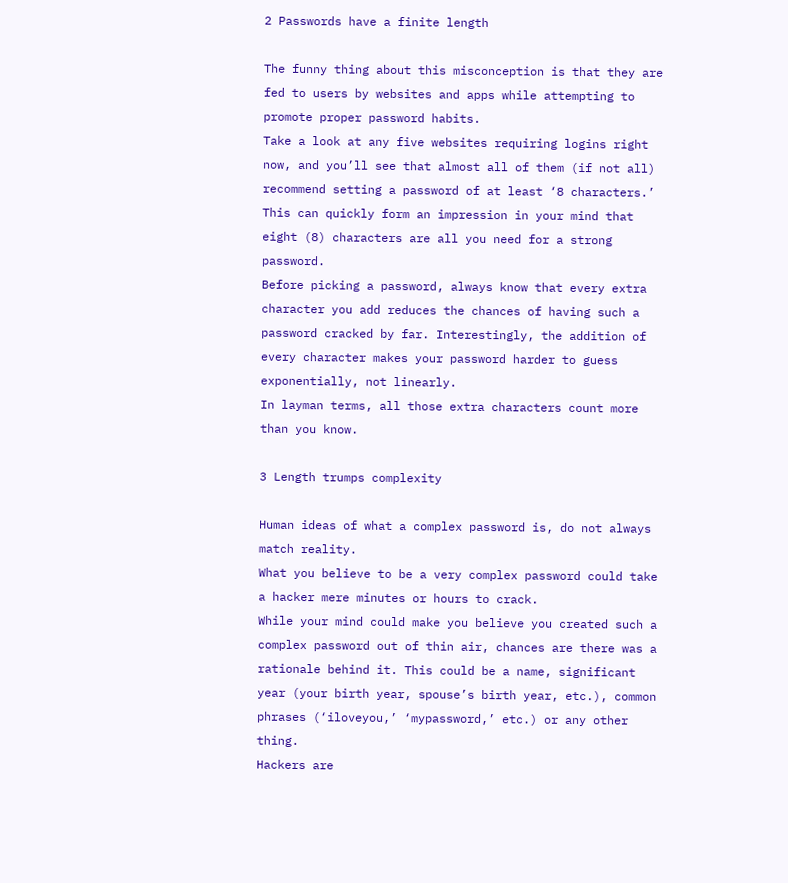2 Passwords have a finite length

The funny thing about this misconception is that they are fed to users by websites and apps while attempting to promote proper password habits.
Take a look at any five websites requiring logins right now, and you’ll see that almost all of them (if not all) recommend setting a password of at least ‘8 characters.’ This can quickly form an impression in your mind that eight (8) characters are all you need for a strong password.
Before picking a password, always know that every extra character you add reduces the chances of having such a password cracked by far. Interestingly, the addition of every character makes your password harder to guess exponentially, not linearly.
In layman terms, all those extra characters count more than you know.

3 Length trumps complexity

Human ideas of what a complex password is, do not always match reality.
What you believe to be a very complex password could take a hacker mere minutes or hours to crack.
While your mind could make you believe you created such a complex password out of thin air, chances are there was a rationale behind it. This could be a name, significant year (your birth year, spouse’s birth year, etc.), common phrases (‘iloveyou,’ ‘mypassword,’ etc.) or any other thing.
Hackers are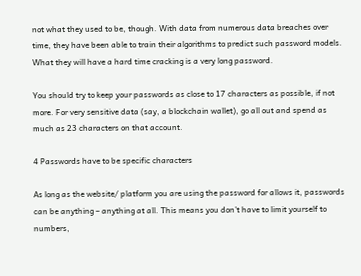not what they used to be, though. With data from numerous data breaches over time, they have been able to train their algorithms to predict such password models. What they will have a hard time cracking is a very long password.

You should try to keep your passwords as close to 17 characters as possible, if not more. For very sensitive data (say, a blockchain wallet), go all out and spend as much as 23 characters on that account.

4 Passwords have to be specific characters

As long as the website/ platform you are using the password for allows it, passwords can be anything – anything at all. This means you don’t have to limit yourself to numbers,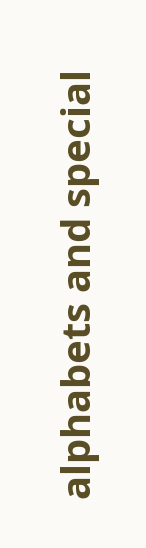alphabets and special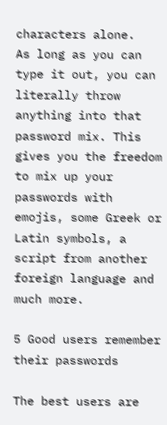characters alone.
As long as you can type it out, you can literally throw anything into that password mix. This gives you the freedom to mix up your passwords with emojis, some Greek or Latin symbols, a script from another foreign language and much more.

5 Good users remember their passwords

The best users are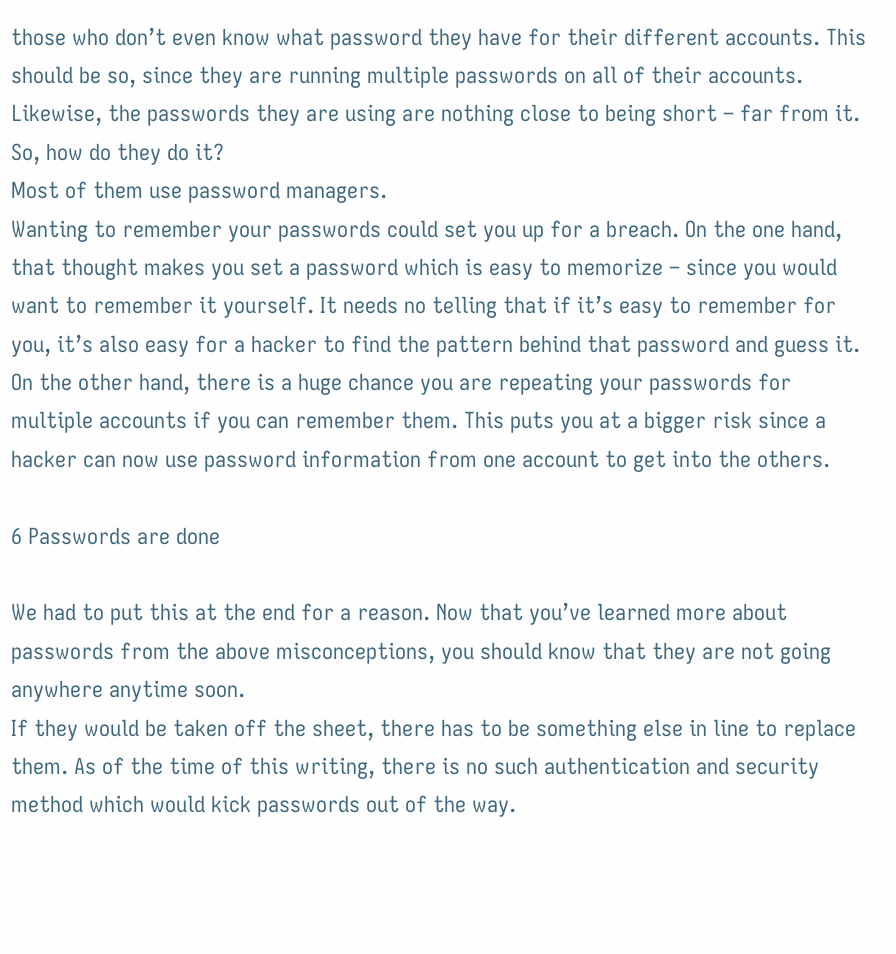those who don’t even know what password they have for their different accounts. This should be so, since they are running multiple passwords on all of their accounts.
Likewise, the passwords they are using are nothing close to being short – far from it.
So, how do they do it?
Most of them use password managers.
Wanting to remember your passwords could set you up for a breach. On the one hand, that thought makes you set a password which is easy to memorize – since you would want to remember it yourself. It needs no telling that if it’s easy to remember for you, it’s also easy for a hacker to find the pattern behind that password and guess it.
On the other hand, there is a huge chance you are repeating your passwords for multiple accounts if you can remember them. This puts you at a bigger risk since a hacker can now use password information from one account to get into the others.

6 Passwords are done

We had to put this at the end for a reason. Now that you’ve learned more about passwords from the above misconceptions, you should know that they are not going anywhere anytime soon.
If they would be taken off the sheet, there has to be something else in line to replace them. As of the time of this writing, there is no such authentication and security method which would kick passwords out of the way.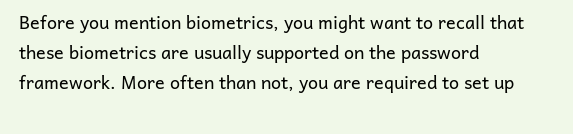Before you mention biometrics, you might want to recall that these biometrics are usually supported on the password framework. More often than not, you are required to set up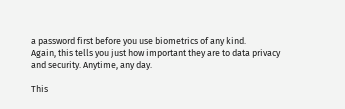a password first before you use biometrics of any kind.
Again, this tells you just how important they are to data privacy and security. Anytime, any day.

This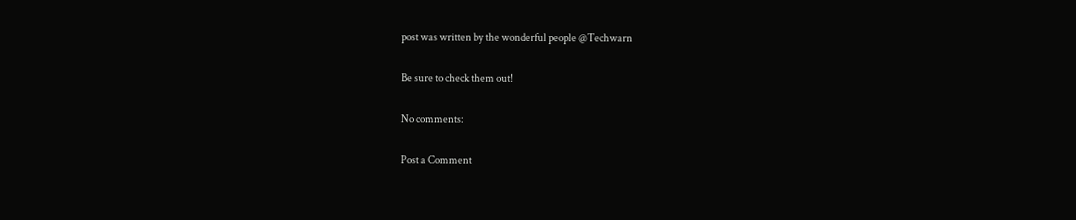post was written by the wonderful people @Techwarn

Be sure to check them out!

No comments:

Post a Comment